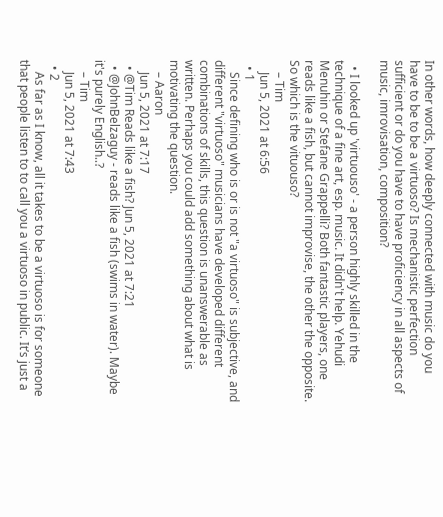In other words, how deeply connected with music do you have to be to be a virtuoso? Is mechanistic perfection sufficient or do you have to have proficiency in all aspects of music, imrovisation, composition?

  • I looked up 'virtuouso' - a person highly skilled in the technique of a fine art, esp. music. It didn't help. Yehudi Menuhin or Stefane Grappelli? Both fantastic players, one reads like a fish, but cannot improvise, the other the opposite. So which is the vituouso?
    – Tim
    Jun 5, 2021 at 6:56
  • 1
    Since defining who is or is not "a virtuoso" is subjective, and different "virtuoso" musicians have developed different combinations of skills, this question is unanswerable as written. Perhaps you could add something about what is motivating the question.
    – Aaron
    Jun 5, 2021 at 7:17
  • @Tim Reads like a fish? Jun 5, 2021 at 7:21
  • @JohnBelzaguy - reads like a fish (swims in water). Maybe it's purely English..?
    – Tim
    Jun 5, 2021 at 7:43
  • 2
    As far as I know, all it takes to be a virtuoso is for someone that people listen to to call you a virtuoso in public. It’s just a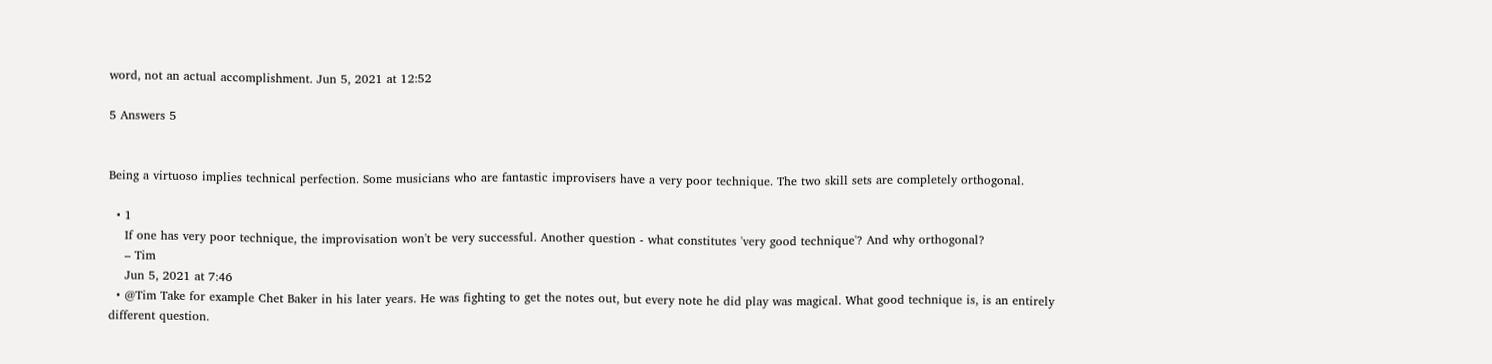word, not an actual accomplishment. Jun 5, 2021 at 12:52

5 Answers 5


Being a virtuoso implies technical perfection. Some musicians who are fantastic improvisers have a very poor technique. The two skill sets are completely orthogonal.

  • 1
    If one has very poor technique, the improvisation won't be very successful. Another question - what constitutes 'very good technique'? And why orthogonal?
    – Tim
    Jun 5, 2021 at 7:46
  • @Tim Take for example Chet Baker in his later years. He was fighting to get the notes out, but every note he did play was magical. What good technique is, is an entirely different question.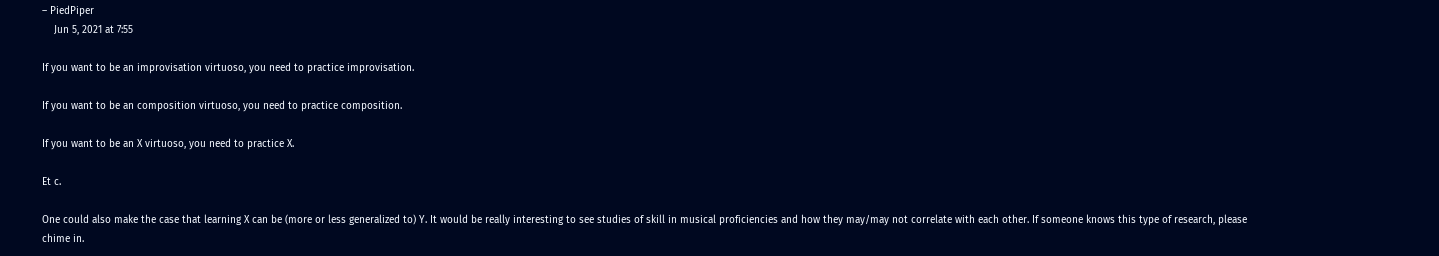– PiedPiper
    Jun 5, 2021 at 7:55

If you want to be an improvisation virtuoso, you need to practice improvisation.

If you want to be an composition virtuoso, you need to practice composition.

If you want to be an X virtuoso, you need to practice X.

Et c.

One could also make the case that learning X can be (more or less generalized to) Y. It would be really interesting to see studies of skill in musical proficiencies and how they may/may not correlate with each other. If someone knows this type of research, please chime in.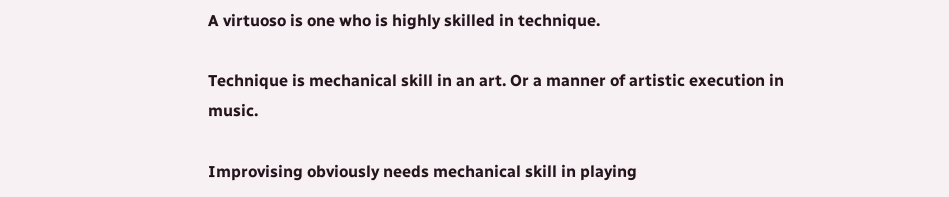A virtuoso is one who is highly skilled in technique.

Technique is mechanical skill in an art. Or a manner of artistic execution in music.

Improvising obviously needs mechanical skill in playing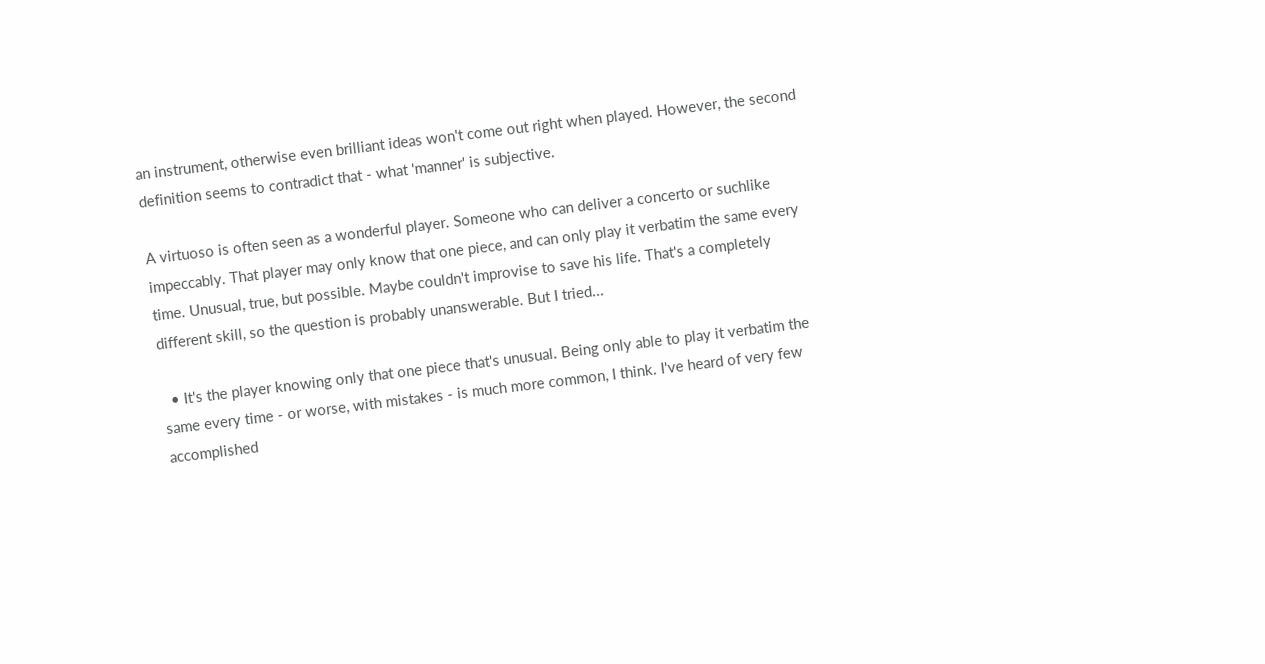an instrument, otherwise even brilliant ideas won't come out right when played. However, the second definition seems to contradict that - what 'manner' is subjective.

A virtuoso is often seen as a wonderful player. Someone who can deliver a concerto or suchlike impeccably. That player may only know that one piece, and can only play it verbatim the same every time. Unusual, true, but possible. Maybe couldn't improvise to save his life. That's a completely different skill, so the question is probably unanswerable. But I tried...

  • It's the player knowing only that one piece that's unusual. Being only able to play it verbatim the same every time - or worse, with mistakes - is much more common, I think. I've heard of very few accomplished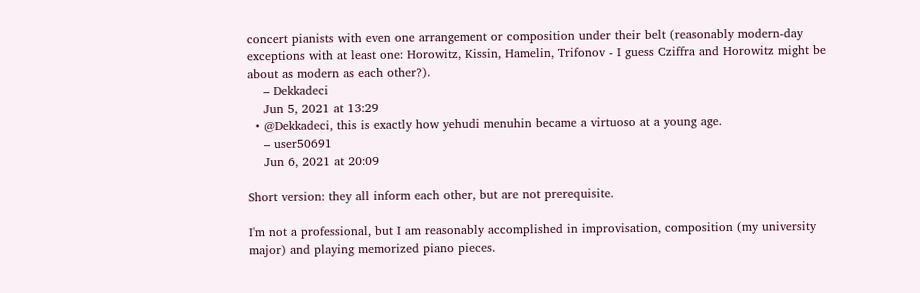concert pianists with even one arrangement or composition under their belt (reasonably modern-day exceptions with at least one: Horowitz, Kissin, Hamelin, Trifonov - I guess Cziffra and Horowitz might be about as modern as each other?).
    – Dekkadeci
    Jun 5, 2021 at 13:29
  • @Dekkadeci, this is exactly how yehudi menuhin became a virtuoso at a young age.
    – user50691
    Jun 6, 2021 at 20:09

Short version: they all inform each other, but are not prerequisite.

I'm not a professional, but I am reasonably accomplished in improvisation, composition (my university major) and playing memorized piano pieces.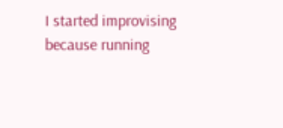I started improvising because running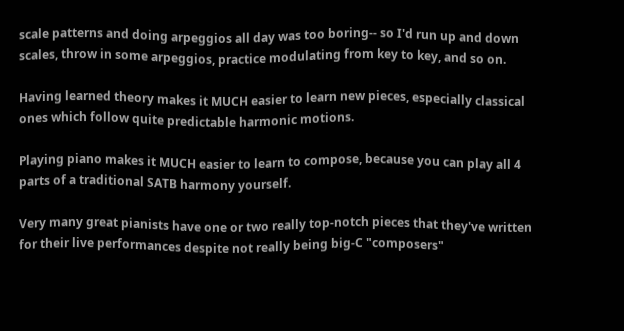scale patterns and doing arpeggios all day was too boring-- so I'd run up and down scales, throw in some arpeggios, practice modulating from key to key, and so on.

Having learned theory makes it MUCH easier to learn new pieces, especially classical ones which follow quite predictable harmonic motions.

Playing piano makes it MUCH easier to learn to compose, because you can play all 4 parts of a traditional SATB harmony yourself.

Very many great pianists have one or two really top-notch pieces that they've written for their live performances despite not really being big-C "composers"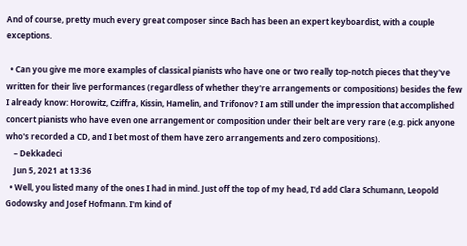And of course, pretty much every great composer since Bach has been an expert keyboardist, with a couple exceptions.

  • Can you give me more examples of classical pianists who have one or two really top-notch pieces that they've written for their live performances (regardless of whether they're arrangements or compositions) besides the few I already know: Horowitz, Cziffra, Kissin, Hamelin, and Trifonov? I am still under the impression that accomplished concert pianists who have even one arrangement or composition under their belt are very rare (e.g. pick anyone who's recorded a CD, and I bet most of them have zero arrangements and zero compositions).
    – Dekkadeci
    Jun 5, 2021 at 13:36
  • Well, you listed many of the ones I had in mind. Just off the top of my head, I'd add Clara Schumann, Leopold Godowsky and Josef Hofmann. I'm kind of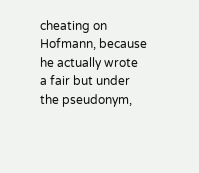cheating on Hofmann, because he actually wrote a fair but under the pseudonym,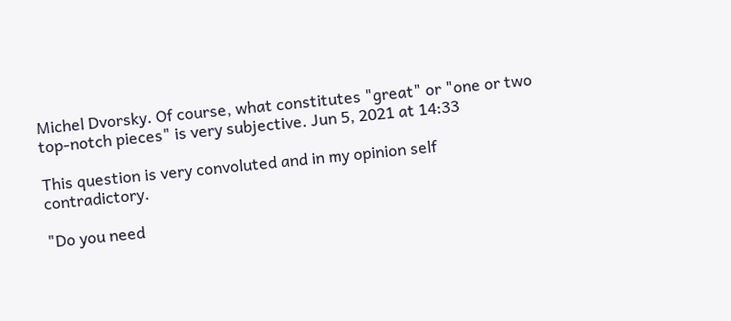Michel Dvorsky. Of course, what constitutes "great" or "one or two top-notch pieces" is very subjective. Jun 5, 2021 at 14:33

This question is very convoluted and in my opinion self contradictory.

"Do you need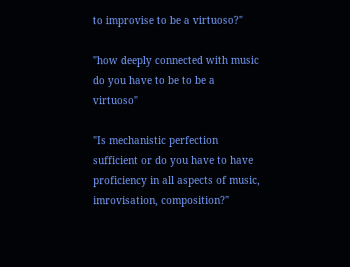to improvise to be a virtuoso?"

"how deeply connected with music do you have to be to be a virtuoso"

"Is mechanistic perfection sufficient or do you have to have proficiency in all aspects of music, imrovisation, composition?"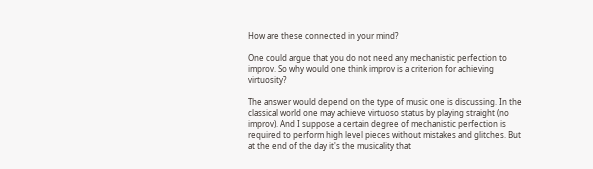How are these connected in your mind?

One could argue that you do not need any mechanistic perfection to improv. So why would one think improv is a criterion for achieving virtuosity?

The answer would depend on the type of music one is discussing. In the classical world one may achieve virtuoso status by playing straight (no improv). And I suppose a certain degree of mechanistic perfection is required to perform high level pieces without mistakes and glitches. But at the end of the day it's the musicality that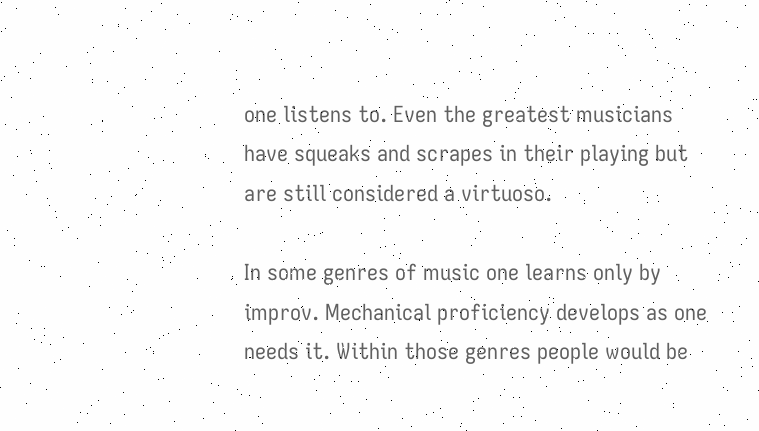one listens to. Even the greatest musicians have squeaks and scrapes in their playing but are still considered a virtuoso.

In some genres of music one learns only by improv. Mechanical proficiency develops as one needs it. Within those genres people would be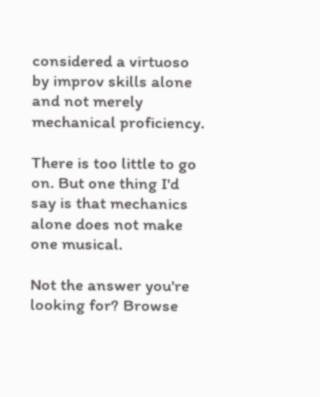considered a virtuoso by improv skills alone and not merely mechanical proficiency.

There is too little to go on. But one thing I'd say is that mechanics alone does not make one musical.

Not the answer you're looking for? Browse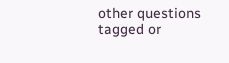other questions tagged or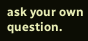ask your own question.